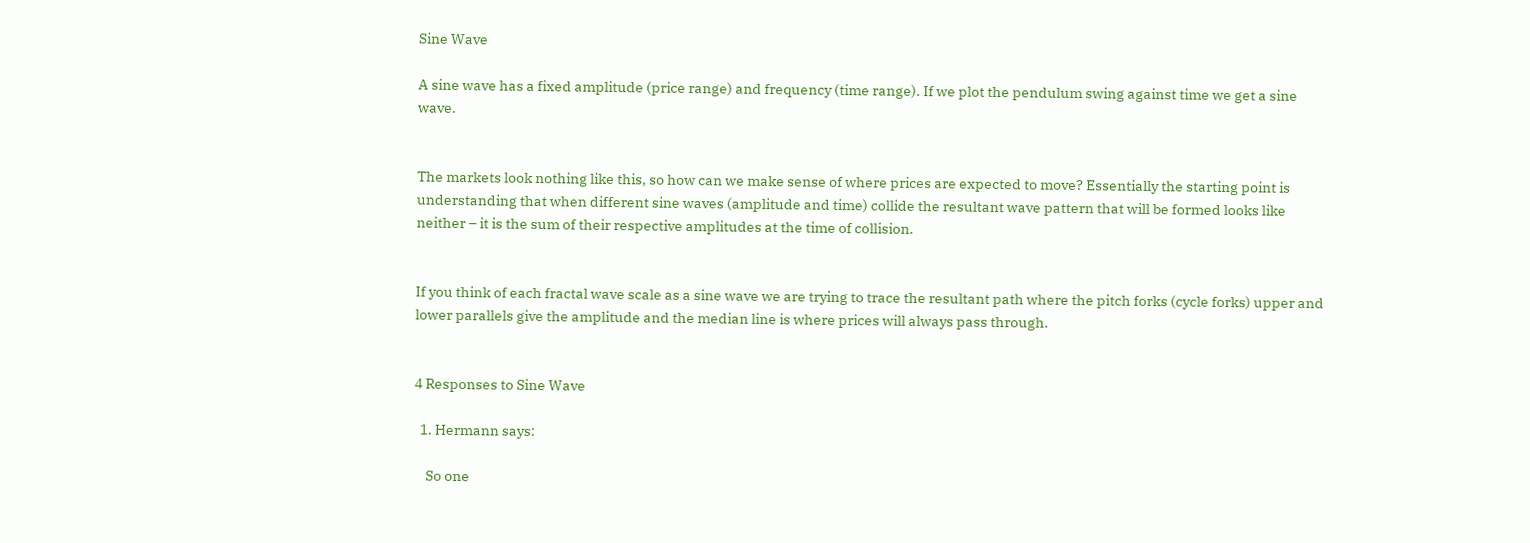Sine Wave

A sine wave has a fixed amplitude (price range) and frequency (time range). If we plot the pendulum swing against time we get a sine wave.


The markets look nothing like this, so how can we make sense of where prices are expected to move? Essentially the starting point is understanding that when different sine waves (amplitude and time) collide the resultant wave pattern that will be formed looks like neither – it is the sum of their respective amplitudes at the time of collision.


If you think of each fractal wave scale as a sine wave we are trying to trace the resultant path where the pitch forks (cycle forks) upper and lower parallels give the amplitude and the median line is where prices will always pass through.


4 Responses to Sine Wave

  1. Hermann says:

    So one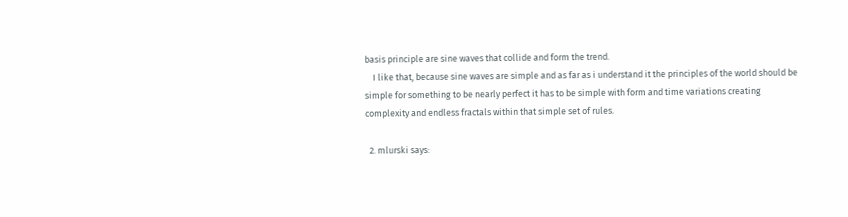basis principle are sine waves that collide and form the trend.
    I like that, because sine waves are simple and as far as i understand it the principles of the world should be simple for something to be nearly perfect it has to be simple with form and time variations creating complexity and endless fractals within that simple set of rules.

  2. mlurski says: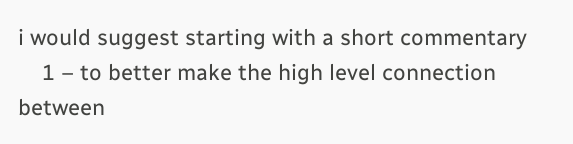i would suggest starting with a short commentary
    1 – to better make the high level connection between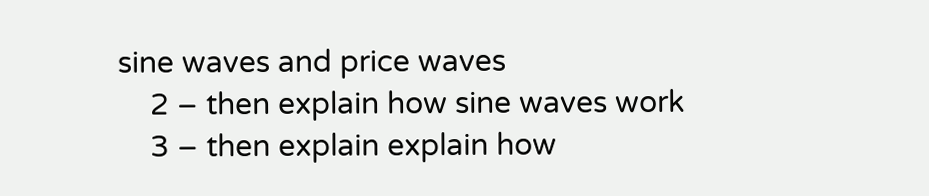sine waves and price waves
    2 – then explain how sine waves work
    3 – then explain explain how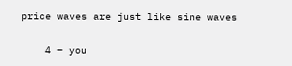price waves are just like sine waves

    4 – you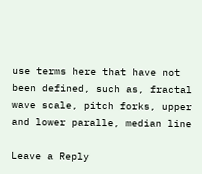use terms here that have not been defined, such as, fractal wave scale, pitch forks, upper and lower paralle, median line

Leave a Reply